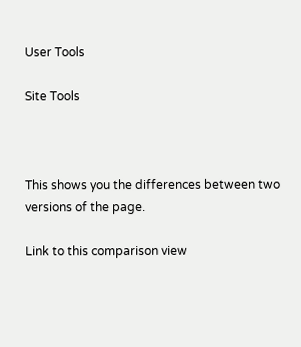User Tools

Site Tools



This shows you the differences between two versions of the page.

Link to this comparison view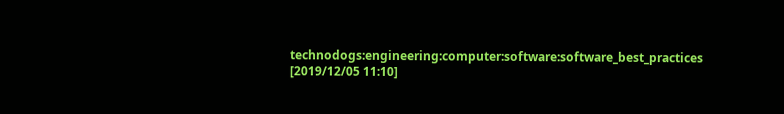technodogs:engineering:computer:software:software_best_practices [2019/12/05 11:10]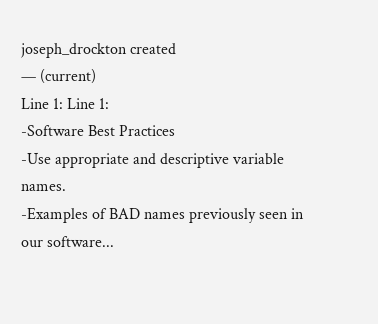joseph_drockton created
— (current)
Line 1: Line 1:
-Software Best Practices
-Use appropriate and descriptive variable names.
-Examples of BAD names previously seen in our software...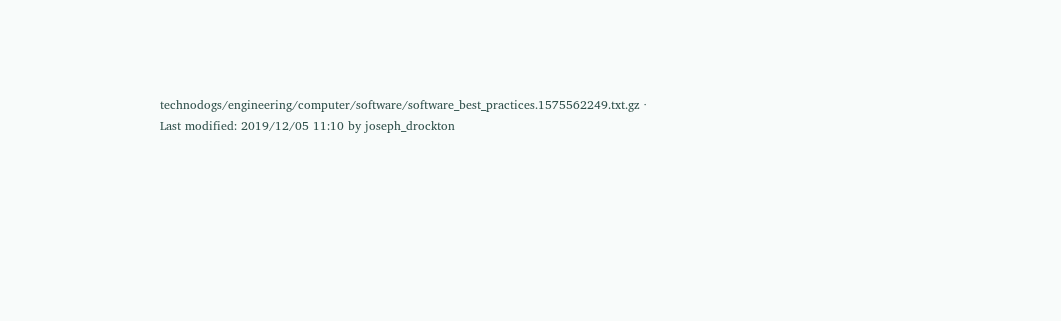technodogs/engineering/computer/software/software_best_practices.1575562249.txt.gz · Last modified: 2019/12/05 11:10 by joseph_drockton